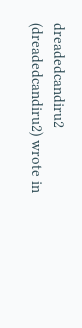dreadedcandiru2 (dreadedcandiru2) wrote in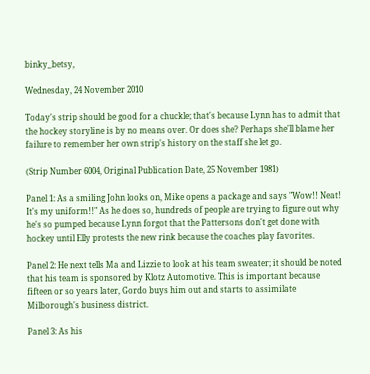binky_betsy,

Wednesday, 24 November 2010

Today's strip should be good for a chuckle; that's because Lynn has to admit that the hockey storyline is by no means over. Or does she? Perhaps she'll blame her failure to remember her own strip's history on the staff she let go.

(Strip Number 6004, Original Publication Date, 25 November 1981)

Panel 1: As a smiling John looks on, Mike opens a package and says "Wow!! Neat! It's my uniform!!" As he does so, hundreds of people are trying to figure out why he's so pumped because Lynn forgot that the Pattersons don't get done with hockey until Elly protests the new rink because the coaches play favorites.

Panel 2: He next tells Ma and Lizzie to look at his team sweater; it should be noted that his team is sponsored by Klotz Automotive. This is important because fifteen or so years later, Gordo buys him out and starts to assimilate Milborough's business district.

Panel 3: As his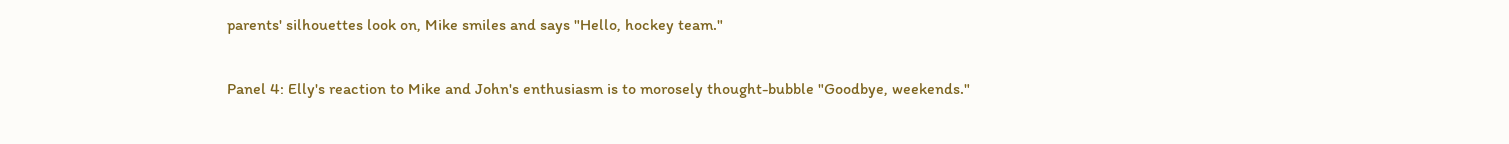parents' silhouettes look on, Mike smiles and says "Hello, hockey team."

Panel 4: Elly's reaction to Mike and John's enthusiasm is to morosely thought-bubble "Goodbye, weekends."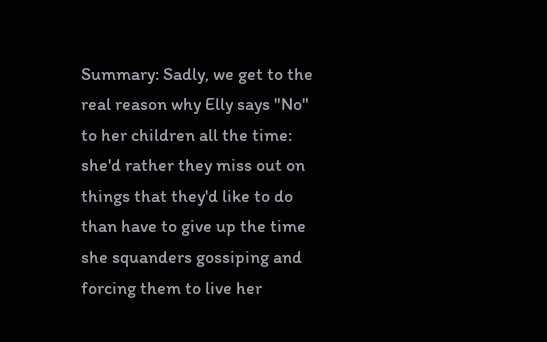Summary: Sadly, we get to the real reason why Elly says "No" to her children all the time: she'd rather they miss out on things that they'd like to do than have to give up the time she squanders gossiping and forcing them to live her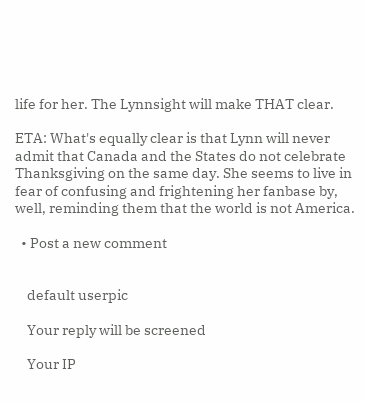life for her. The Lynnsight will make THAT clear.

ETA: What's equally clear is that Lynn will never admit that Canada and the States do not celebrate Thanksgiving on the same day. She seems to live in fear of confusing and frightening her fanbase by, well, reminding them that the world is not America.

  • Post a new comment


    default userpic

    Your reply will be screened

    Your IP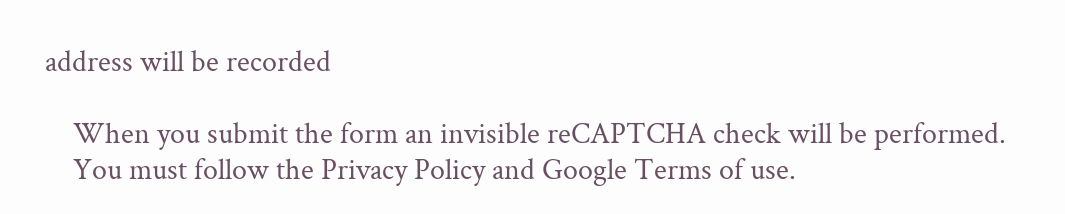address will be recorded

    When you submit the form an invisible reCAPTCHA check will be performed.
    You must follow the Privacy Policy and Google Terms of use.